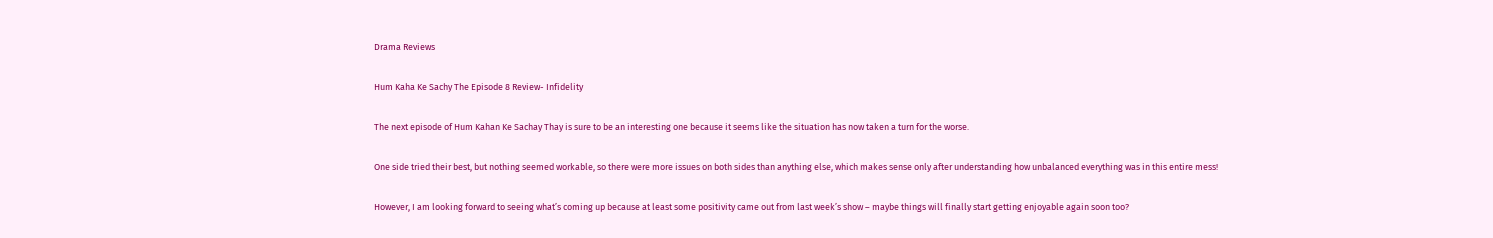Drama Reviews

Hum Kaha Ke Sachy The Episode 8 Review- Infidelity

The next episode of Hum Kahan Ke Sachay Thay is sure to be an interesting one because it seems like the situation has now taken a turn for the worse.

One side tried their best, but nothing seemed workable, so there were more issues on both sides than anything else, which makes sense only after understanding how unbalanced everything was in this entire mess!

However, I am looking forward to seeing what’s coming up because at least some positivity came out from last week’s show – maybe things will finally start getting enjoyable again soon too?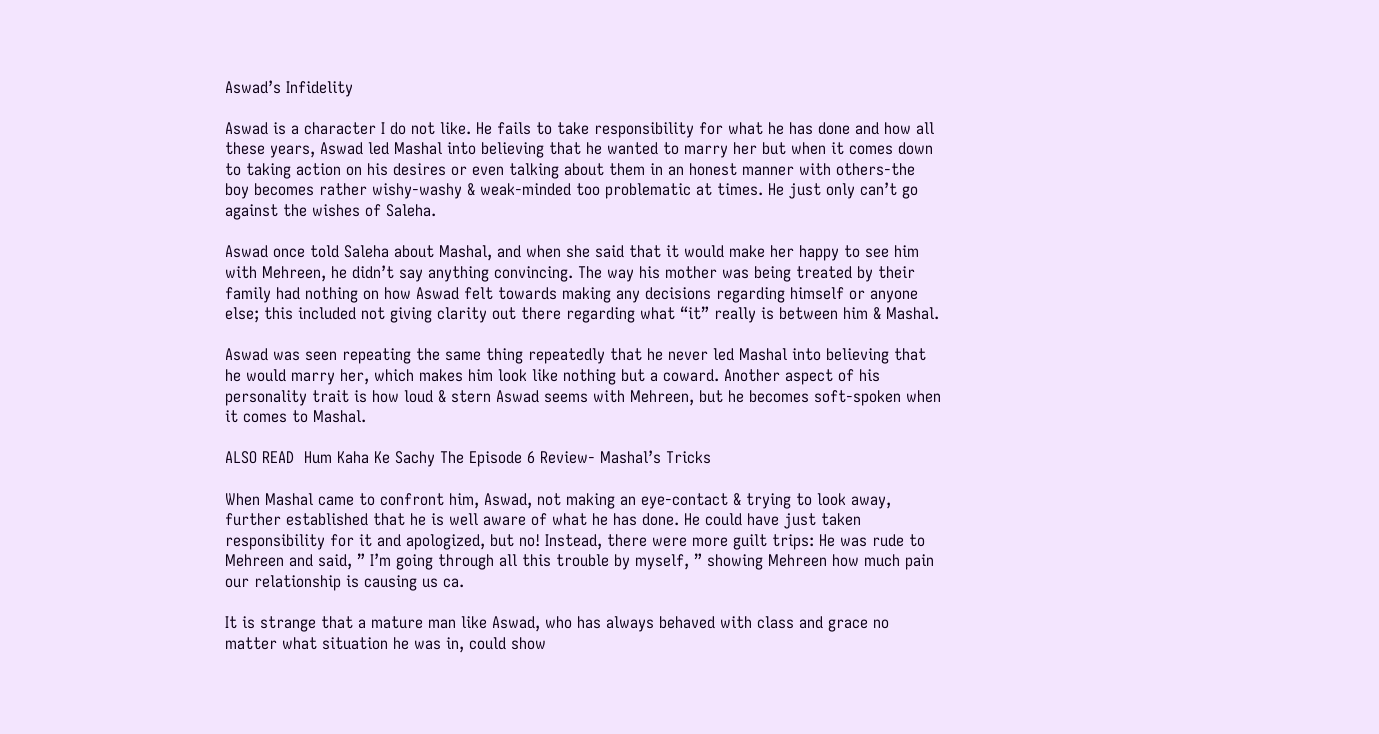Aswad’s Infidelity

Aswad is a character I do not like. He fails to take responsibility for what he has done and how all these years, Aswad led Mashal into believing that he wanted to marry her but when it comes down to taking action on his desires or even talking about them in an honest manner with others-the boy becomes rather wishy-washy & weak-minded too problematic at times. He just only can’t go against the wishes of Saleha.

Aswad once told Saleha about Mashal, and when she said that it would make her happy to see him with Mehreen, he didn’t say anything convincing. The way his mother was being treated by their family had nothing on how Aswad felt towards making any decisions regarding himself or anyone else; this included not giving clarity out there regarding what “it” really is between him & Mashal.

Aswad was seen repeating the same thing repeatedly that he never led Mashal into believing that he would marry her, which makes him look like nothing but a coward. Another aspect of his personality trait is how loud & stern Aswad seems with Mehreen, but he becomes soft-spoken when it comes to Mashal.

ALSO READ  Hum Kaha Ke Sachy The Episode 6 Review- Mashal’s Tricks

When Mashal came to confront him, Aswad, not making an eye-contact & trying to look away, further established that he is well aware of what he has done. He could have just taken responsibility for it and apologized, but no! Instead, there were more guilt trips: He was rude to Mehreen and said, ” I’m going through all this trouble by myself, ” showing Mehreen how much pain our relationship is causing us ca.

It is strange that a mature man like Aswad, who has always behaved with class and grace no matter what situation he was in, could show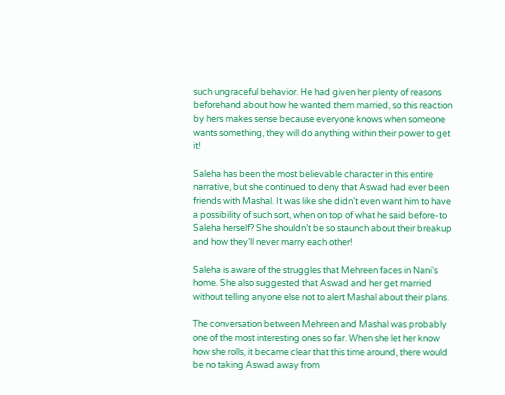such ungraceful behavior. He had given her plenty of reasons beforehand about how he wanted them married, so this reaction by hers makes sense because everyone knows when someone wants something, they will do anything within their power to get it!

Saleha has been the most believable character in this entire narrative, but she continued to deny that Aswad had ever been friends with Mashal. It was like she didn’t even want him to have a possibility of such sort, when on top of what he said before-to Saleha herself? She shouldn’t be so staunch about their breakup and how they’ll never marry each other!

Saleha is aware of the struggles that Mehreen faces in Nani’s home. She also suggested that Aswad and her get married without telling anyone else not to alert Mashal about their plans.

The conversation between Mehreen and Mashal was probably one of the most interesting ones so far. When she let her know how she rolls, it became clear that this time around, there would be no taking Aswad away from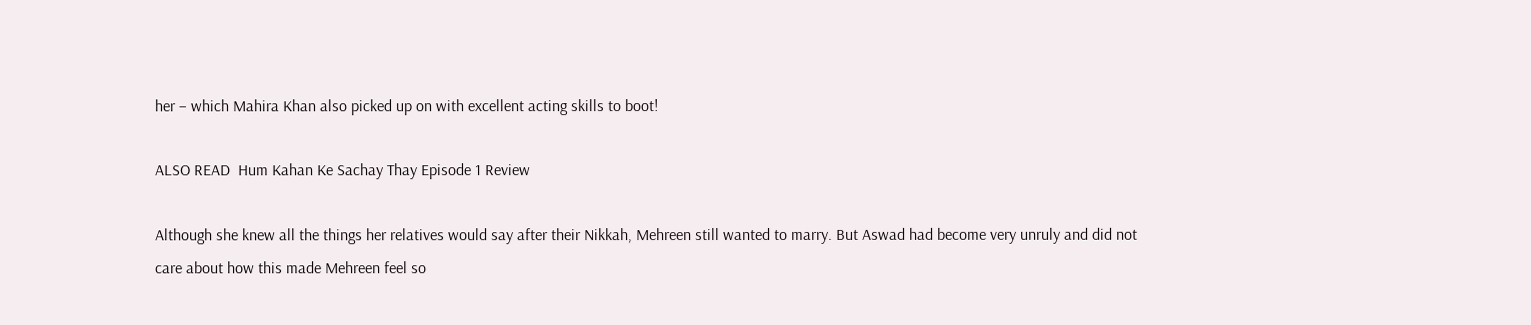her – which Mahira Khan also picked up on with excellent acting skills to boot!

ALSO READ  Hum Kahan Ke Sachay Thay Episode 1 Review

Although she knew all the things her relatives would say after their Nikkah, Mehreen still wanted to marry. But Aswad had become very unruly and did not care about how this made Mehreen feel so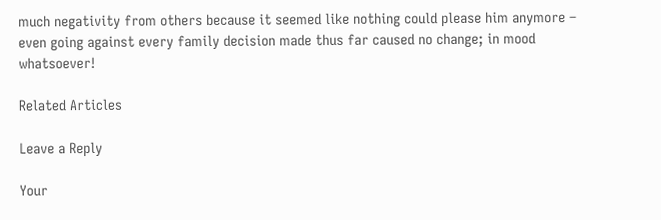much negativity from others because it seemed like nothing could please him anymore – even going against every family decision made thus far caused no change; in mood whatsoever!

Related Articles

Leave a Reply

Your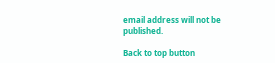email address will not be published.

Back to top button